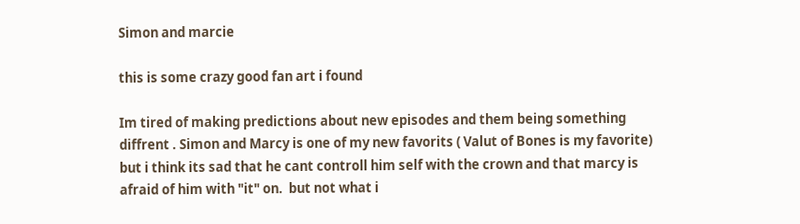Simon and marcie

this is some crazy good fan art i found

Im tired of making predictions about new episodes and them being something diffrent . Simon and Marcy is one of my new favorits ( Valut of Bones is my favorite) but i think its sad that he cant controll him self with the crown and that marcy is afraid of him with "it" on.  but not what i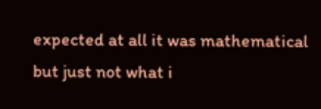expected at all it was mathematical but just not what i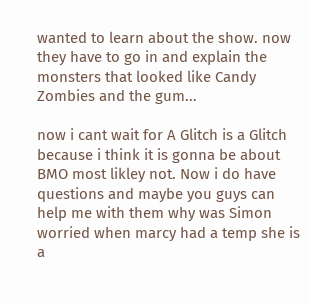wanted to learn about the show. now they have to go in and explain the monsters that looked like Candy Zombies and the gum...

now i cant wait for A Glitch is a Glitch because i think it is gonna be about BMO most likley not. Now i do have questions and maybe you guys can help me with them why was Simon worried when marcy had a temp she is a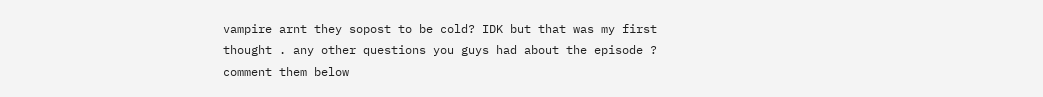vampire arnt they sopost to be cold? IDK but that was my first thought . any other questions you guys had about the episode ? comment them below